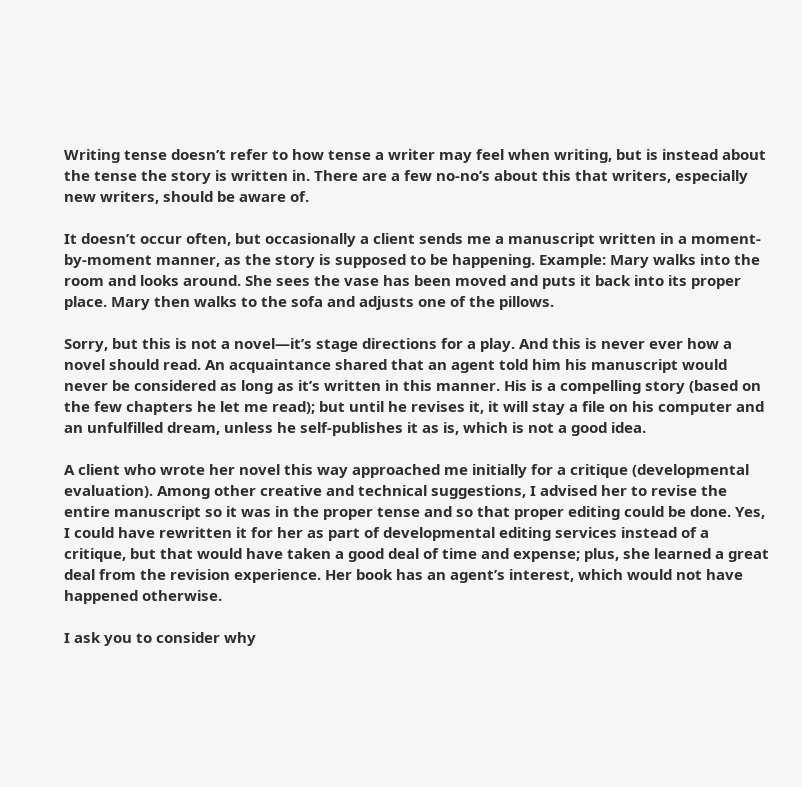Writing tense doesn’t refer to how tense a writer may feel when writing, but is instead about the tense the story is written in. There are a few no-no’s about this that writers, especially new writers, should be aware of.

It doesn’t occur often, but occasionally a client sends me a manuscript written in a moment-by-moment manner, as the story is supposed to be happening. Example: Mary walks into the room and looks around. She sees the vase has been moved and puts it back into its proper place. Mary then walks to the sofa and adjusts one of the pillows.

Sorry, but this is not a novel—it’s stage directions for a play. And this is never ever how a novel should read. An acquaintance shared that an agent told him his manuscript would never be considered as long as it’s written in this manner. His is a compelling story (based on the few chapters he let me read); but until he revises it, it will stay a file on his computer and an unfulfilled dream, unless he self-publishes it as is, which is not a good idea.

A client who wrote her novel this way approached me initially for a critique (developmental evaluation). Among other creative and technical suggestions, I advised her to revise the entire manuscript so it was in the proper tense and so that proper editing could be done. Yes, I could have rewritten it for her as part of developmental editing services instead of a critique, but that would have taken a good deal of time and expense; plus, she learned a great deal from the revision experience. Her book has an agent’s interest, which would not have happened otherwise.

I ask you to consider why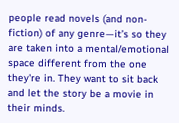people read novels (and non-fiction) of any genre—it’s so they are taken into a mental/emotional space different from the one they're in. They want to sit back and let the story be a movie in their minds.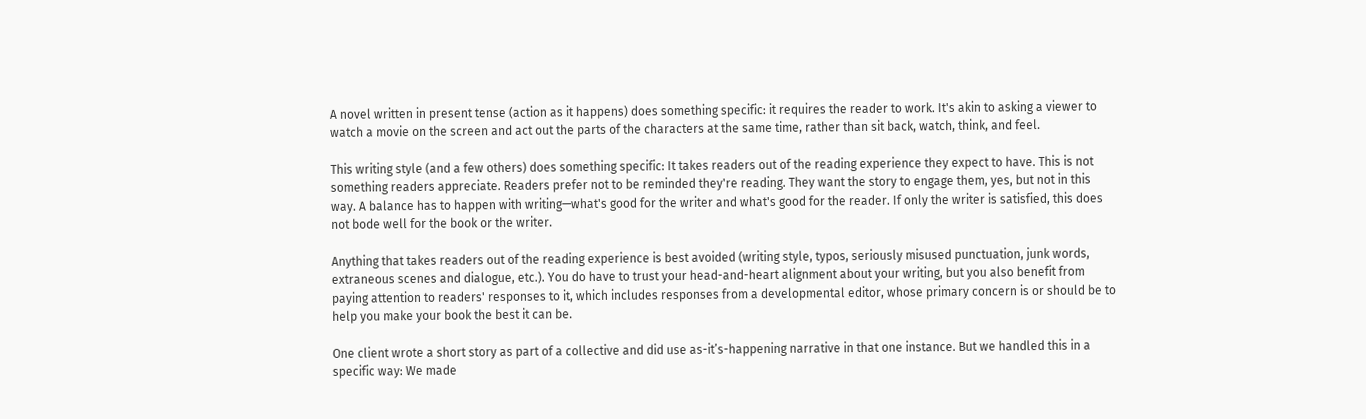A novel written in present tense (action as it happens) does something specific: it requires the reader to work. It's akin to asking a viewer to watch a movie on the screen and act out the parts of the characters at the same time, rather than sit back, watch, think, and feel.

This writing style (and a few others) does something specific: It takes readers out of the reading experience they expect to have. This is not something readers appreciate. Readers prefer not to be reminded they're reading. They want the story to engage them, yes, but not in this way. A balance has to happen with writing—what's good for the writer and what's good for the reader. If only the writer is satisfied, this does not bode well for the book or the writer.

Anything that takes readers out of the reading experience is best avoided (writing style, typos, seriously misused punctuation, junk words, extraneous scenes and dialogue, etc.). You do have to trust your head-and-heart alignment about your writing, but you also benefit from paying attention to readers' responses to it, which includes responses from a developmental editor, whose primary concern is or should be to help you make your book the best it can be.

One client wrote a short story as part of a collective and did use as-it’s-happening narrative in that one instance. But we handled this in a specific way: We made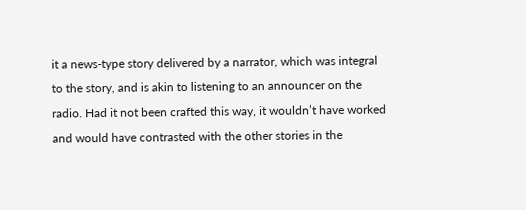it a news-type story delivered by a narrator, which was integral to the story, and is akin to listening to an announcer on the radio. Had it not been crafted this way, it wouldn’t have worked and would have contrasted with the other stories in the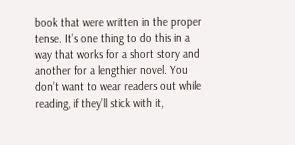book that were written in the proper tense. It’s one thing to do this in a way that works for a short story and another for a lengthier novel. You don’t want to wear readers out while reading, if they’ll stick with it,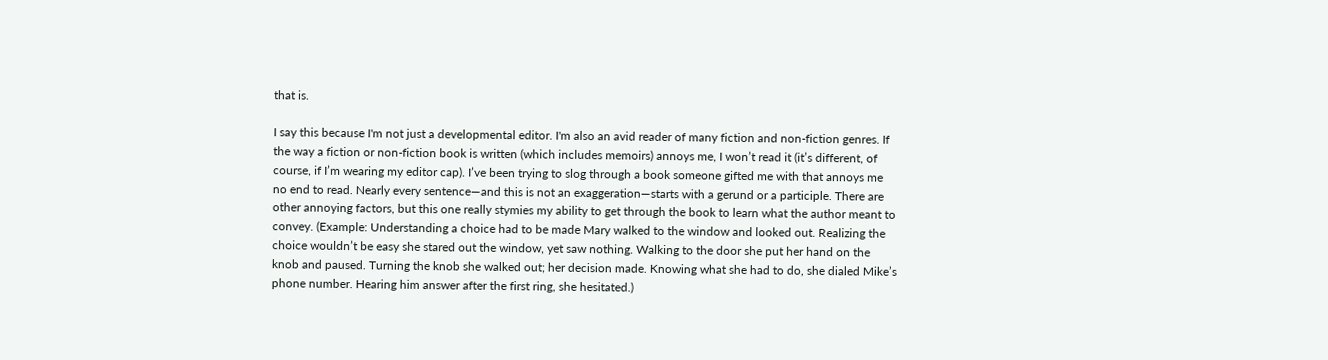that is.

I say this because I'm not just a developmental editor. I'm also an avid reader of many fiction and non-fiction genres. If the way a fiction or non-fiction book is written (which includes memoirs) annoys me, I won’t read it (it’s different, of course, if I’m wearing my editor cap). I’ve been trying to slog through a book someone gifted me with that annoys me no end to read. Nearly every sentence—and this is not an exaggeration—starts with a gerund or a participle. There are other annoying factors, but this one really stymies my ability to get through the book to learn what the author meant to convey. (Example: Understanding a choice had to be made Mary walked to the window and looked out. Realizing the choice wouldn’t be easy she stared out the window, yet saw nothing. Walking to the door she put her hand on the knob and paused. Turning the knob she walked out; her decision made. Knowing what she had to do, she dialed Mike’s phone number. Hearing him answer after the first ring, she hesitated.)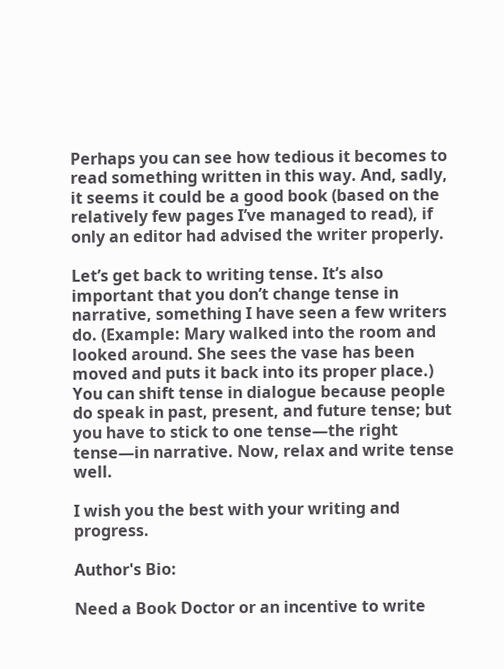Perhaps you can see how tedious it becomes to read something written in this way. And, sadly, it seems it could be a good book (based on the relatively few pages I’ve managed to read), if only an editor had advised the writer properly.

Let’s get back to writing tense. It’s also important that you don’t change tense in narrative, something I have seen a few writers do. (Example: Mary walked into the room and looked around. She sees the vase has been moved and puts it back into its proper place.) You can shift tense in dialogue because people do speak in past, present, and future tense; but you have to stick to one tense—the right tense—in narrative. Now, relax and write tense well.

I wish you the best with your writing and progress.

Author's Bio:

Need a Book Doctor or an incentive to write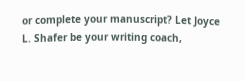or complete your manuscript? Let Joyce L. Shafer be your writing coach,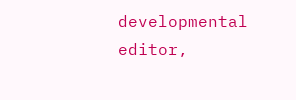developmental editor,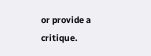or provide a critique.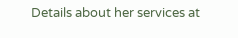Details about her services at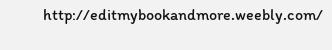http://editmybookandmore.weebly.com/